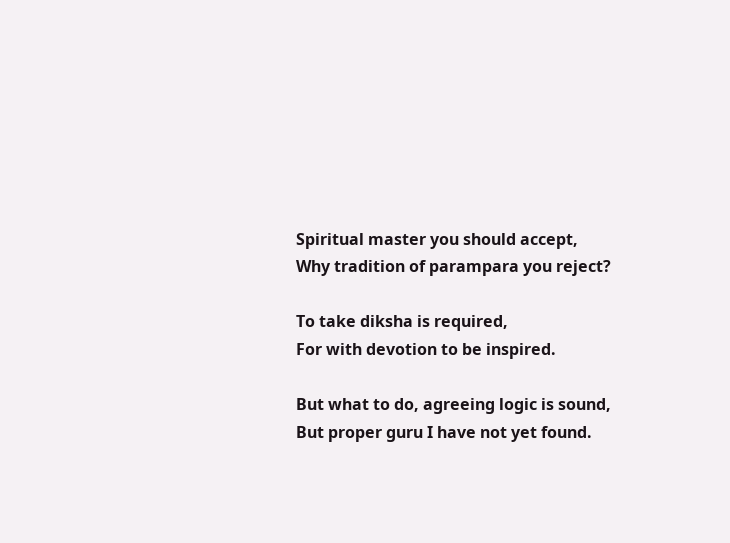Spiritual master you should accept,
Why tradition of parampara you reject?

To take diksha is required,
For with devotion to be inspired.

But what to do, agreeing logic is sound,
But proper guru I have not yet found.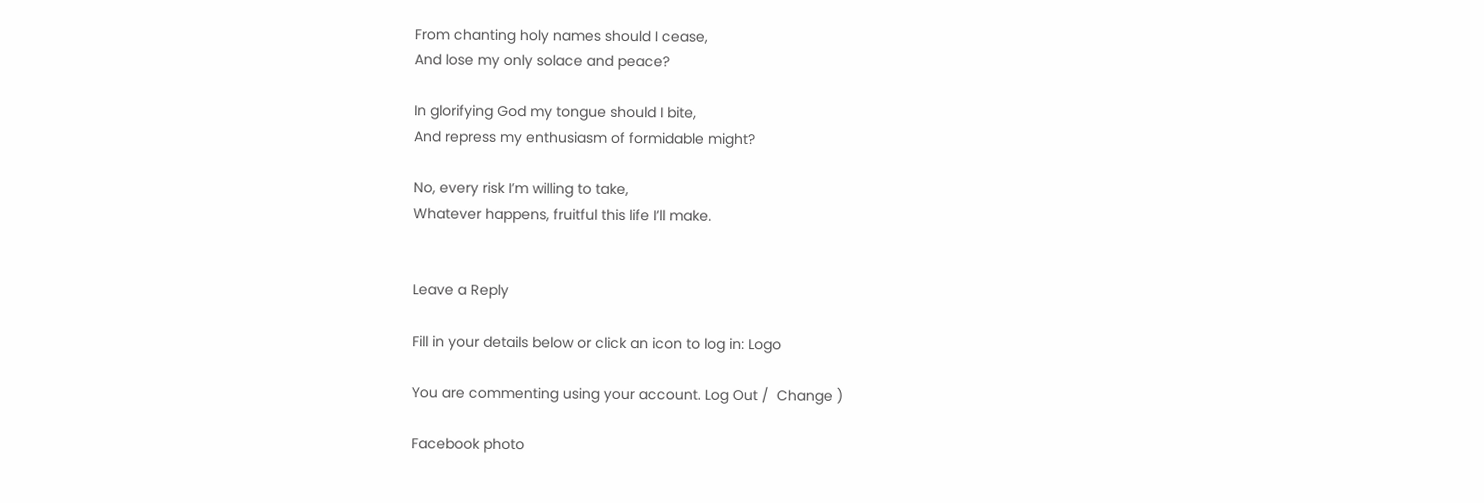From chanting holy names should I cease,
And lose my only solace and peace?

In glorifying God my tongue should I bite,
And repress my enthusiasm of formidable might?

No, every risk I’m willing to take,
Whatever happens, fruitful this life I’ll make.


Leave a Reply

Fill in your details below or click an icon to log in: Logo

You are commenting using your account. Log Out /  Change )

Facebook photo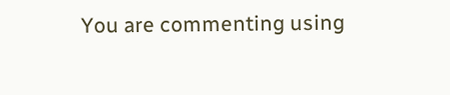You are commenting using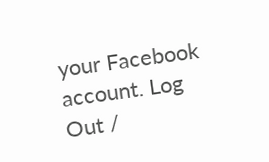your Facebook account. Log Out /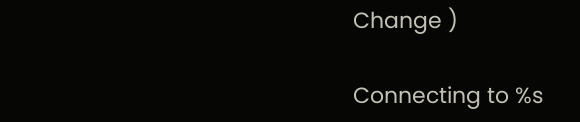Change )

Connecting to %s